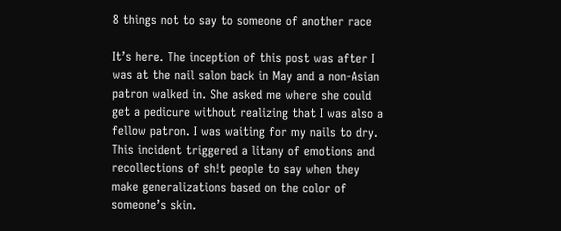8 things not to say to someone of another race

It’s here. The inception of this post was after I was at the nail salon back in May and a non-Asian patron walked in. She asked me where she could get a pedicure without realizing that I was also a fellow patron. I was waiting for my nails to dry. This incident triggered a litany of emotions and recollections of sh!t people to say when they make generalizations based on the color of someone’s skin.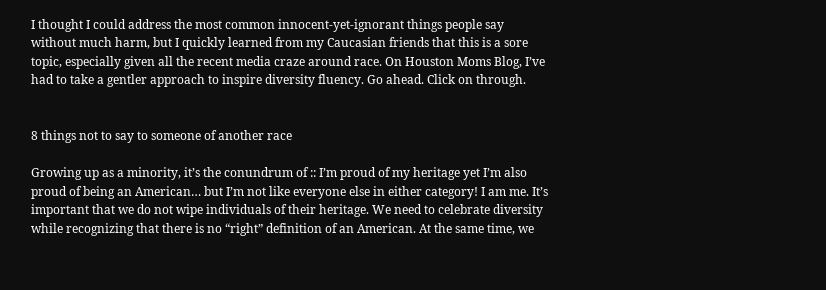I thought I could address the most common innocent-yet-ignorant things people say without much harm, but I quickly learned from my Caucasian friends that this is a sore topic, especially given all the recent media craze around race. On Houston Moms Blog, I’ve had to take a gentler approach to inspire diversity fluency. Go ahead. Click on through.


8 things not to say to someone of another race

Growing up as a minority, it’s the conundrum of :: I’m proud of my heritage yet I’m also proud of being an American… but I’m not like everyone else in either category! I am me. It’s important that we do not wipe individuals of their heritage. We need to celebrate diversity while recognizing that there is no “right” definition of an American. At the same time, we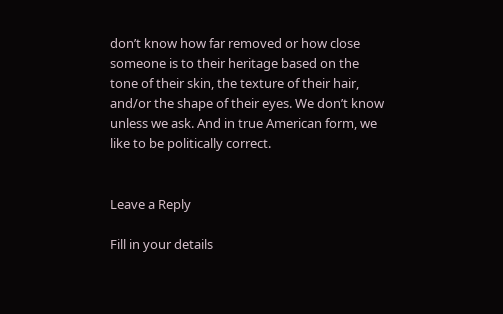don’t know how far removed or how close someone is to their heritage based on the tone of their skin, the texture of their hair, and/or the shape of their eyes. We don’t know unless we ask. And in true American form, we like to be politically correct.


Leave a Reply

Fill in your details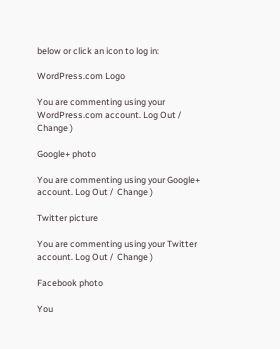below or click an icon to log in:

WordPress.com Logo

You are commenting using your WordPress.com account. Log Out /  Change )

Google+ photo

You are commenting using your Google+ account. Log Out /  Change )

Twitter picture

You are commenting using your Twitter account. Log Out /  Change )

Facebook photo

You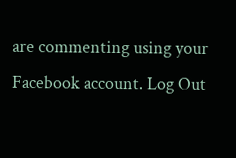are commenting using your Facebook account. Log Out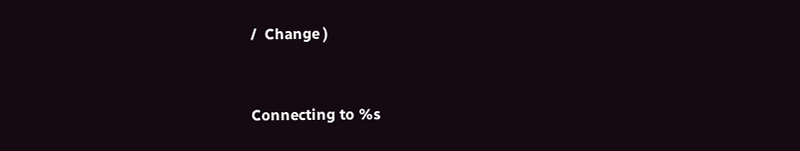/  Change )


Connecting to %s